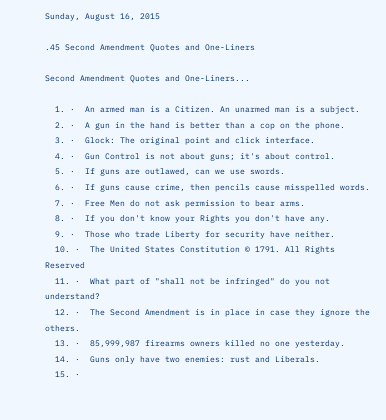Sunday, August 16, 2015

.45 Second Amendment Quotes and One-Liners

Second Amendment Quotes and One-Liners...

  1. ·  An armed man is a Citizen. An unarmed man is a subject.
  2. ·  A gun in the hand is better than a cop on the phone.
  3. ·  Glock: The original point and click interface.
  4. ·  Gun Control is not about guns; it's about control.
  5. ·  If guns are outlawed, can we use swords.
  6. ·  If guns cause crime, then pencils cause misspelled words.
  7. ·  Free Men do not ask permission to bear arms.
  8. ·  If you don't know your Rights you don't have any.
  9. ·  Those who trade Liberty for security have neither.
  10. ·  The United States Constitution © 1791. All Rights Reserved
  11. ·  What part of "shall not be infringed" do you not understand?
  12. ·  The Second Amendment is in place in case they ignore the others.
  13. ·  85,999,987 firearms owners killed no one yesterday.
  14. ·  Guns only have two enemies: rust and Liberals.
  15. ·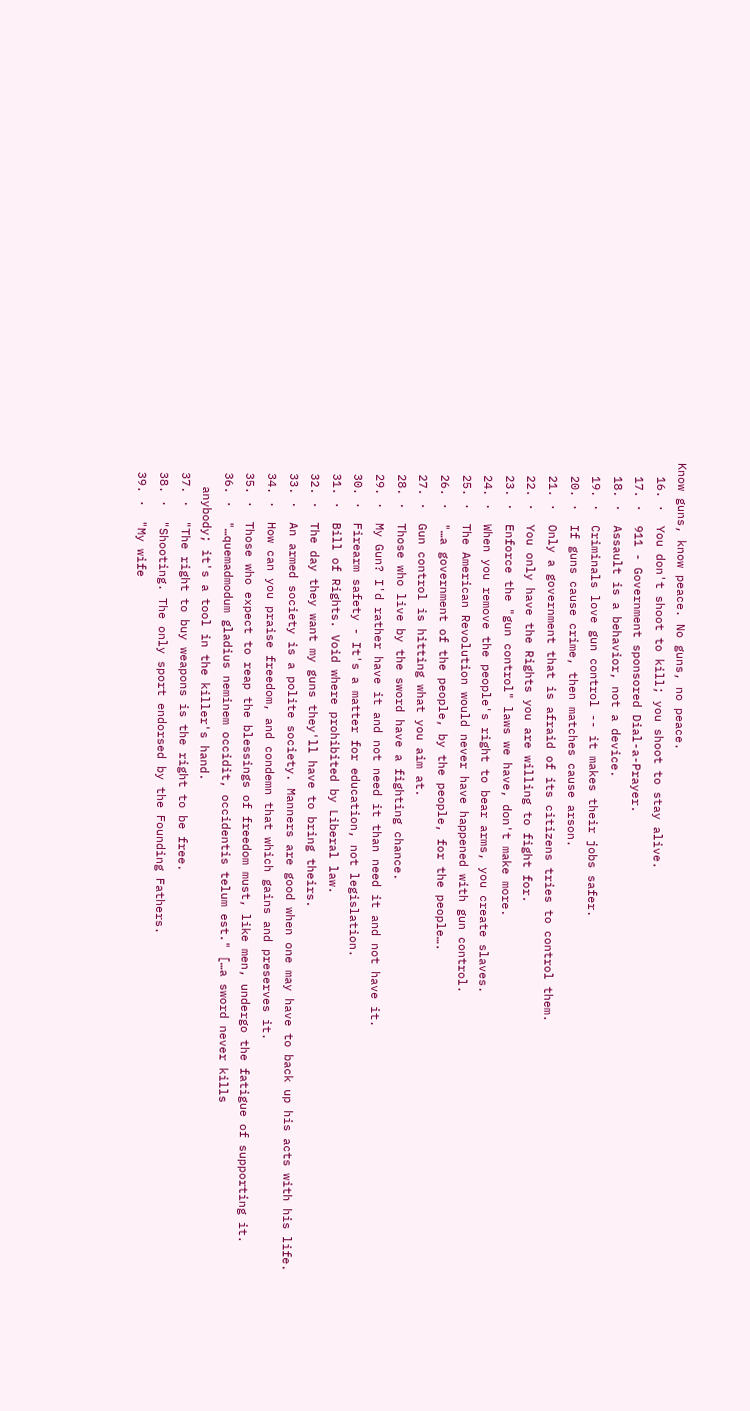Know guns, know peace. No guns, no peace.
  16. ·  You don't shoot to kill; you shoot to stay alive.
  17. ·  911 - Government sponsored Dial-a-Prayer.
  18. ·  Assault is a behavior, not a device.
  19. ·  Criminals love gun control -- it makes their jobs safer.
  20. ·  If guns cause crime, then matches cause arson.
  21. ·  Only a government that is afraid of its citizens tries to control them.
  22. ·  You only have the Rights you are willing to fight for.
  23. ·  Enforce the "gun control" laws we have, don't make more.
  24. ·  When you remove the people's right to bear arms, you create slaves.
  25. ·  The American Revolution would never have happened with gun control.
  26. ·  "…a government of the people, by the people, for the people….
  27. ·  Gun control is hitting what you aim at.
  28. ·  Those who live by the sword have a fighting chance.
  29. ·  My Gun? I'd rather have it and not need it than need it and not have it.
  30. ·  Firearm safety - It's a matter for education, not legislation.
  31. ·  Bill of Rights. Void where prohibited by Liberal law.
  32. ·  The day they want my guns they'll have to bring theirs.
  33. ·  An armed society is a polite society. Manners are good when one may have to back up his acts with his life.
  34. ·  How can you praise freedom, and condemn that which gains and preserves it.
  35. ·  Those who expect to reap the blessings of freedom must, like men, undergo the fatigue of supporting it.
  36. ·  "…quemadmodum gladius neminem occidit, occidentis telum est." […a sword never kills
    anybody; it's a tool in the killer's hand.
  37. ·  "The right to buy weapons is the right to be free.
  38. ·  "Shooting. The only sport endorsed by the Founding Fathers.
  39. ·  "My wife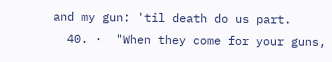and my gun: 'til death do us part.
  40. ·  "When they come for your guns,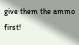give them the ammo first!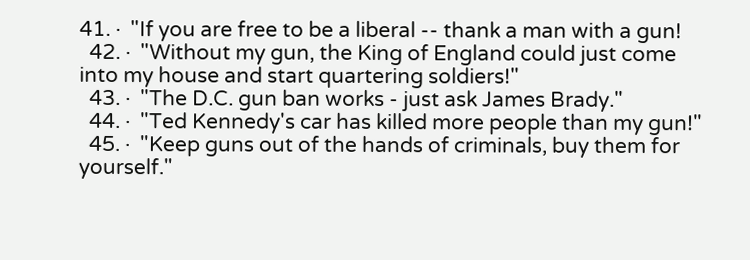41. ·  "If you are free to be a liberal -- thank a man with a gun!
  42. ·  "Without my gun, the King of England could just come into my house and start quartering soldiers!"
  43. ·  "The D.C. gun ban works - just ask James Brady."
  44. ·  "Ted Kennedy's car has killed more people than my gun!"
  45. ·  "Keep guns out of the hands of criminals, buy them for yourself."